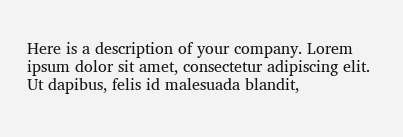Here is a description of your company. Lorem ipsum dolor sit amet, consectetur adipiscing elit. Ut dapibus, felis id malesuada blandit,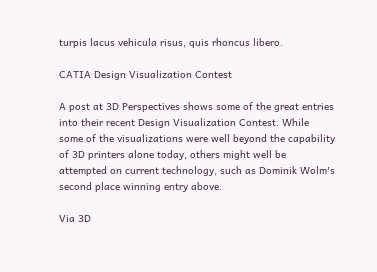turpis lacus vehicula risus, quis rhoncus libero.

CATIA Design Visualization Contest

A post at 3D Perspectives shows some of the great entries into their recent Design Visualization Contest. While some of the visualizations were well beyond the capability of 3D printers alone today, others might well be attempted on current technology, such as Dominik Wolm's second place winning entry above.

Via 3D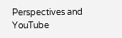Perspectives and YouTube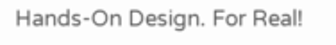Hands-On Design. For Real!